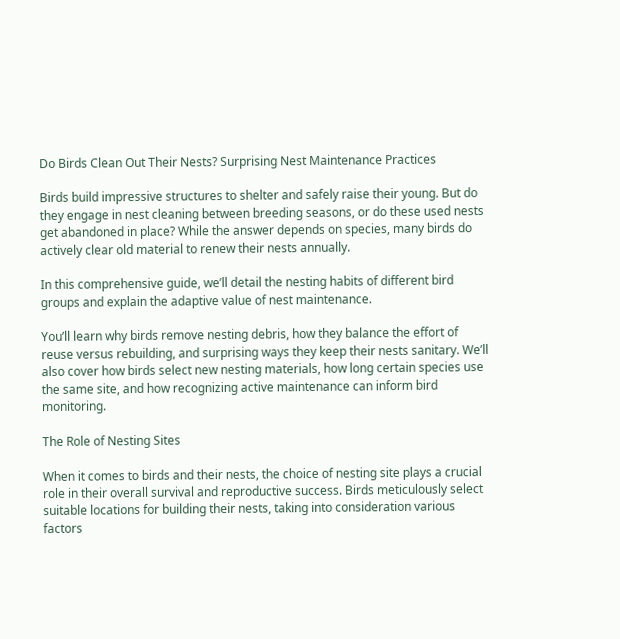Do Birds Clean Out Their Nests? Surprising Nest Maintenance Practices

Birds build impressive structures to shelter and safely raise their young. But do they engage in nest cleaning between breeding seasons, or do these used nests get abandoned in place? While the answer depends on species, many birds do actively clear old material to renew their nests annually.

In this comprehensive guide, we’ll detail the nesting habits of different bird groups and explain the adaptive value of nest maintenance.

You’ll learn why birds remove nesting debris, how they balance the effort of reuse versus rebuilding, and surprising ways they keep their nests sanitary. We’ll also cover how birds select new nesting materials, how long certain species use the same site, and how recognizing active maintenance can inform bird monitoring.

The Role of Nesting Sites

When it comes to birds and their nests, the choice of nesting site plays a crucial role in their overall survival and reproductive success. Birds meticulously select suitable locations for building their nests, taking into consideration various factors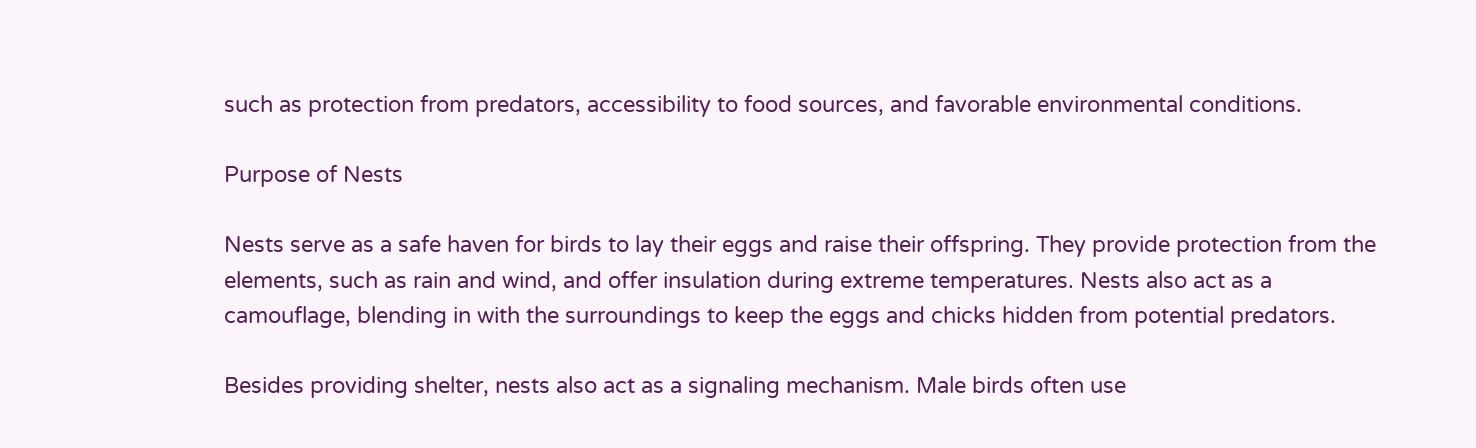such as protection from predators, accessibility to food sources, and favorable environmental conditions.

Purpose of Nests

Nests serve as a safe haven for birds to lay their eggs and raise their offspring. They provide protection from the elements, such as rain and wind, and offer insulation during extreme temperatures. Nests also act as a camouflage, blending in with the surroundings to keep the eggs and chicks hidden from potential predators.

Besides providing shelter, nests also act as a signaling mechanism. Male birds often use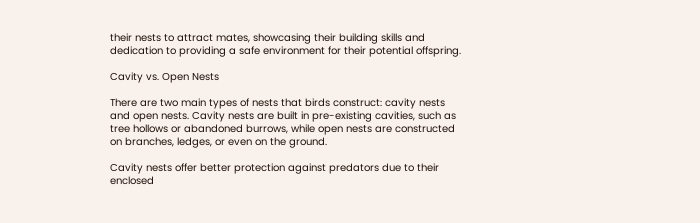their nests to attract mates, showcasing their building skills and dedication to providing a safe environment for their potential offspring.

Cavity vs. Open Nests

There are two main types of nests that birds construct: cavity nests and open nests. Cavity nests are built in pre-existing cavities, such as tree hollows or abandoned burrows, while open nests are constructed on branches, ledges, or even on the ground.

Cavity nests offer better protection against predators due to their enclosed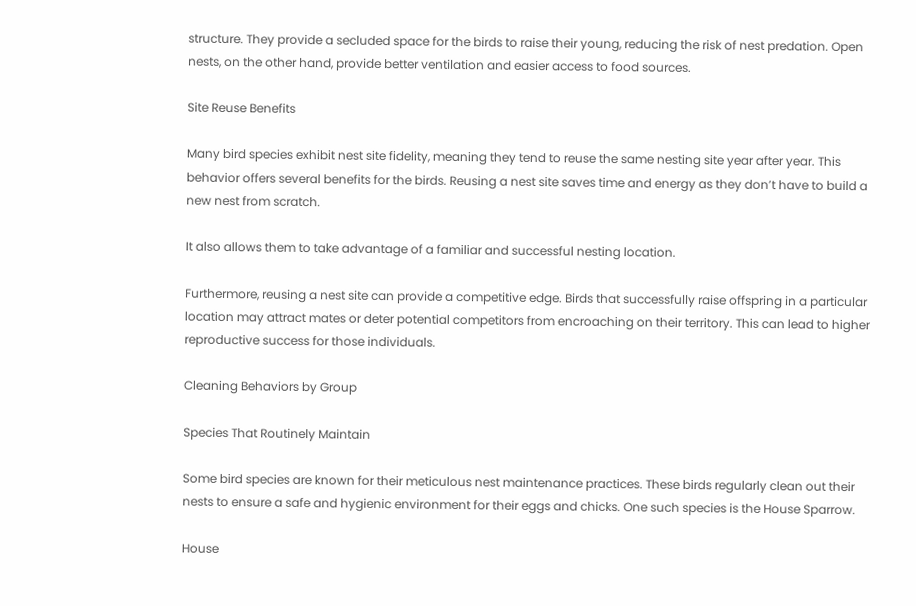structure. They provide a secluded space for the birds to raise their young, reducing the risk of nest predation. Open nests, on the other hand, provide better ventilation and easier access to food sources.

Site Reuse Benefits

Many bird species exhibit nest site fidelity, meaning they tend to reuse the same nesting site year after year. This behavior offers several benefits for the birds. Reusing a nest site saves time and energy as they don’t have to build a new nest from scratch.

It also allows them to take advantage of a familiar and successful nesting location.

Furthermore, reusing a nest site can provide a competitive edge. Birds that successfully raise offspring in a particular location may attract mates or deter potential competitors from encroaching on their territory. This can lead to higher reproductive success for those individuals.

Cleaning Behaviors by Group

Species That Routinely Maintain

Some bird species are known for their meticulous nest maintenance practices. These birds regularly clean out their nests to ensure a safe and hygienic environment for their eggs and chicks. One such species is the House Sparrow.

House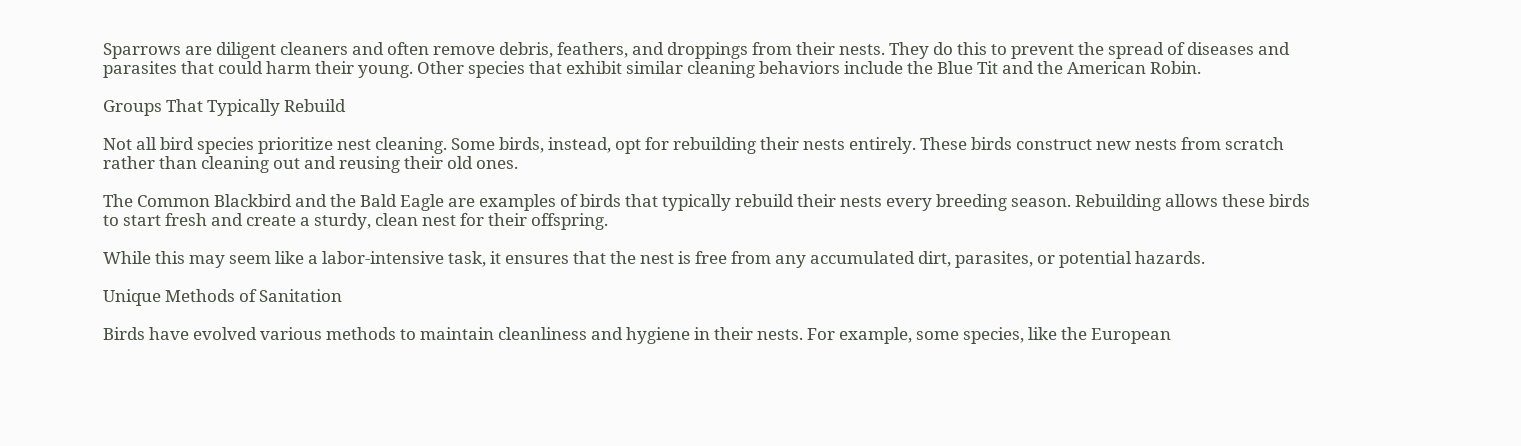Sparrows are diligent cleaners and often remove debris, feathers, and droppings from their nests. They do this to prevent the spread of diseases and parasites that could harm their young. Other species that exhibit similar cleaning behaviors include the Blue Tit and the American Robin.

Groups That Typically Rebuild

Not all bird species prioritize nest cleaning. Some birds, instead, opt for rebuilding their nests entirely. These birds construct new nests from scratch rather than cleaning out and reusing their old ones.

The Common Blackbird and the Bald Eagle are examples of birds that typically rebuild their nests every breeding season. Rebuilding allows these birds to start fresh and create a sturdy, clean nest for their offspring.

While this may seem like a labor-intensive task, it ensures that the nest is free from any accumulated dirt, parasites, or potential hazards.

Unique Methods of Sanitation

Birds have evolved various methods to maintain cleanliness and hygiene in their nests. For example, some species, like the European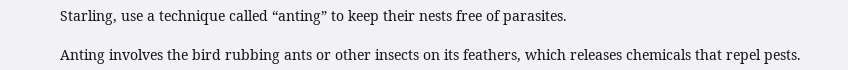Starling, use a technique called “anting” to keep their nests free of parasites.

Anting involves the bird rubbing ants or other insects on its feathers, which releases chemicals that repel pests.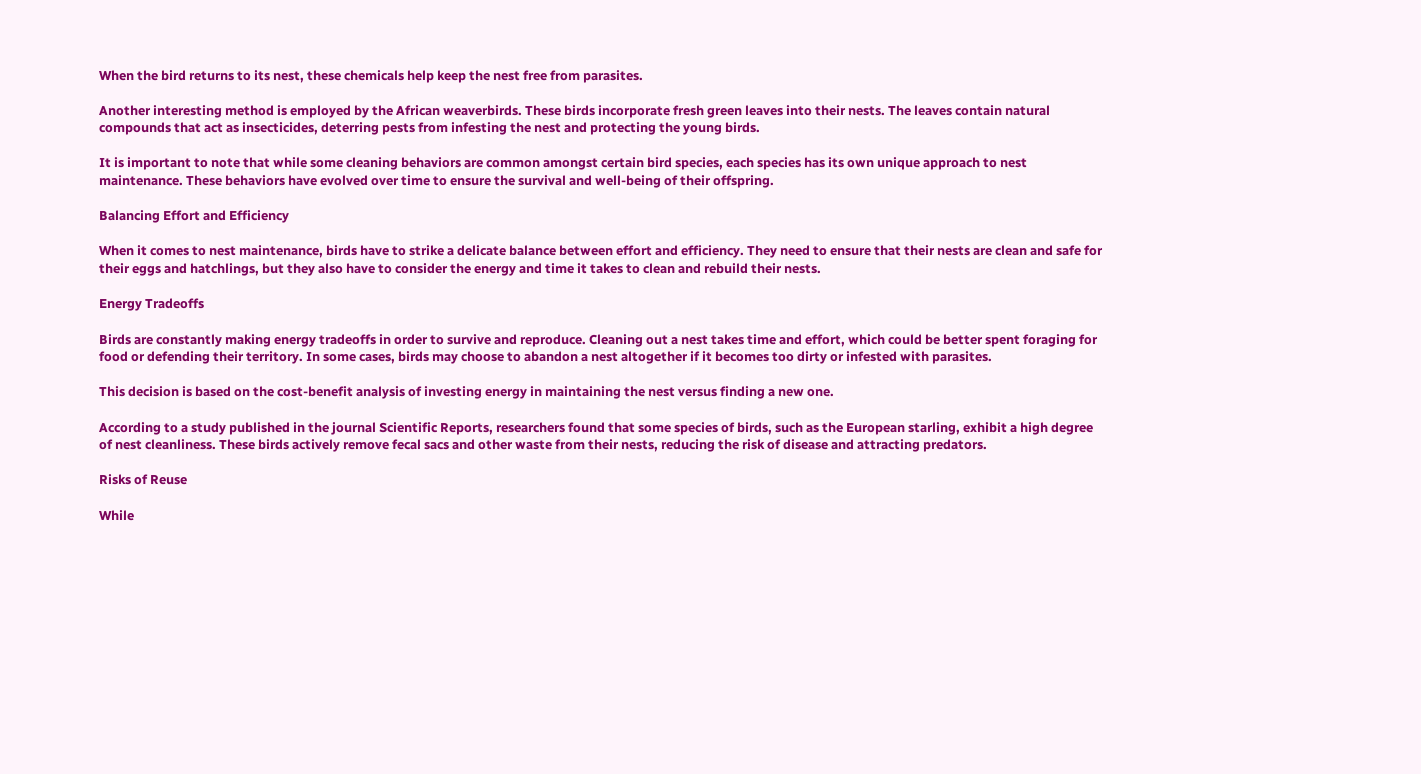When the bird returns to its nest, these chemicals help keep the nest free from parasites.

Another interesting method is employed by the African weaverbirds. These birds incorporate fresh green leaves into their nests. The leaves contain natural compounds that act as insecticides, deterring pests from infesting the nest and protecting the young birds.

It is important to note that while some cleaning behaviors are common amongst certain bird species, each species has its own unique approach to nest maintenance. These behaviors have evolved over time to ensure the survival and well-being of their offspring.

Balancing Effort and Efficiency

When it comes to nest maintenance, birds have to strike a delicate balance between effort and efficiency. They need to ensure that their nests are clean and safe for their eggs and hatchlings, but they also have to consider the energy and time it takes to clean and rebuild their nests.

Energy Tradeoffs

Birds are constantly making energy tradeoffs in order to survive and reproduce. Cleaning out a nest takes time and effort, which could be better spent foraging for food or defending their territory. In some cases, birds may choose to abandon a nest altogether if it becomes too dirty or infested with parasites.

This decision is based on the cost-benefit analysis of investing energy in maintaining the nest versus finding a new one.

According to a study published in the journal Scientific Reports, researchers found that some species of birds, such as the European starling, exhibit a high degree of nest cleanliness. These birds actively remove fecal sacs and other waste from their nests, reducing the risk of disease and attracting predators.

Risks of Reuse

While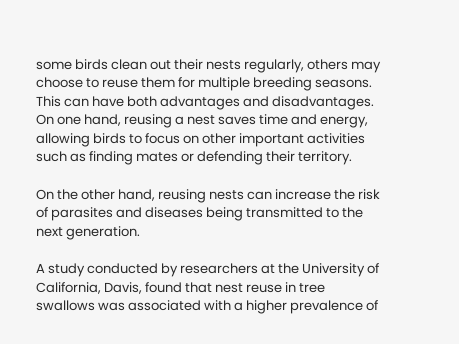some birds clean out their nests regularly, others may choose to reuse them for multiple breeding seasons. This can have both advantages and disadvantages. On one hand, reusing a nest saves time and energy, allowing birds to focus on other important activities such as finding mates or defending their territory.

On the other hand, reusing nests can increase the risk of parasites and diseases being transmitted to the next generation.

A study conducted by researchers at the University of California, Davis, found that nest reuse in tree swallows was associated with a higher prevalence of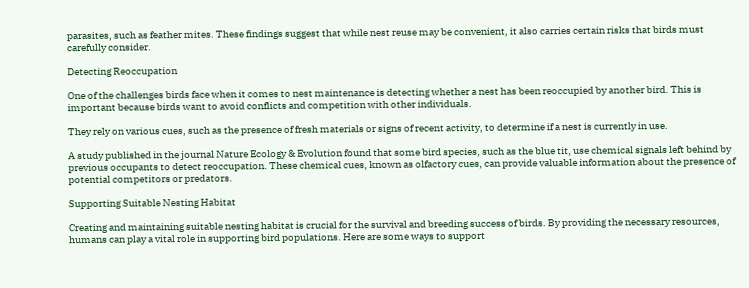parasites, such as feather mites. These findings suggest that while nest reuse may be convenient, it also carries certain risks that birds must carefully consider.

Detecting Reoccupation

One of the challenges birds face when it comes to nest maintenance is detecting whether a nest has been reoccupied by another bird. This is important because birds want to avoid conflicts and competition with other individuals.

They rely on various cues, such as the presence of fresh materials or signs of recent activity, to determine if a nest is currently in use.

A study published in the journal Nature Ecology & Evolution found that some bird species, such as the blue tit, use chemical signals left behind by previous occupants to detect reoccupation. These chemical cues, known as olfactory cues, can provide valuable information about the presence of potential competitors or predators.

Supporting Suitable Nesting Habitat

Creating and maintaining suitable nesting habitat is crucial for the survival and breeding success of birds. By providing the necessary resources, humans can play a vital role in supporting bird populations. Here are some ways to support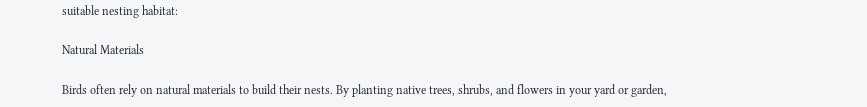suitable nesting habitat:

Natural Materials

Birds often rely on natural materials to build their nests. By planting native trees, shrubs, and flowers in your yard or garden,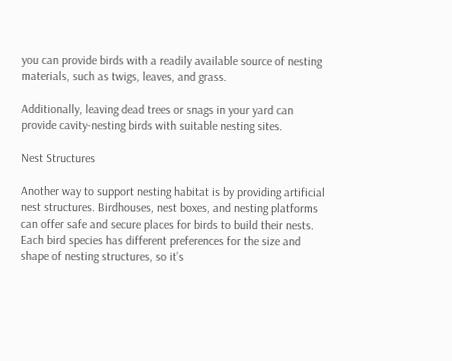you can provide birds with a readily available source of nesting materials, such as twigs, leaves, and grass.

Additionally, leaving dead trees or snags in your yard can provide cavity-nesting birds with suitable nesting sites.

Nest Structures

Another way to support nesting habitat is by providing artificial nest structures. Birdhouses, nest boxes, and nesting platforms can offer safe and secure places for birds to build their nests. Each bird species has different preferences for the size and shape of nesting structures, so it’s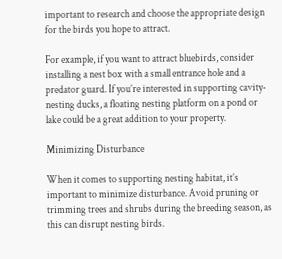important to research and choose the appropriate design for the birds you hope to attract.

For example, if you want to attract bluebirds, consider installing a nest box with a small entrance hole and a predator guard. If you’re interested in supporting cavity-nesting ducks, a floating nesting platform on a pond or lake could be a great addition to your property.

Minimizing Disturbance

When it comes to supporting nesting habitat, it’s important to minimize disturbance. Avoid pruning or trimming trees and shrubs during the breeding season, as this can disrupt nesting birds.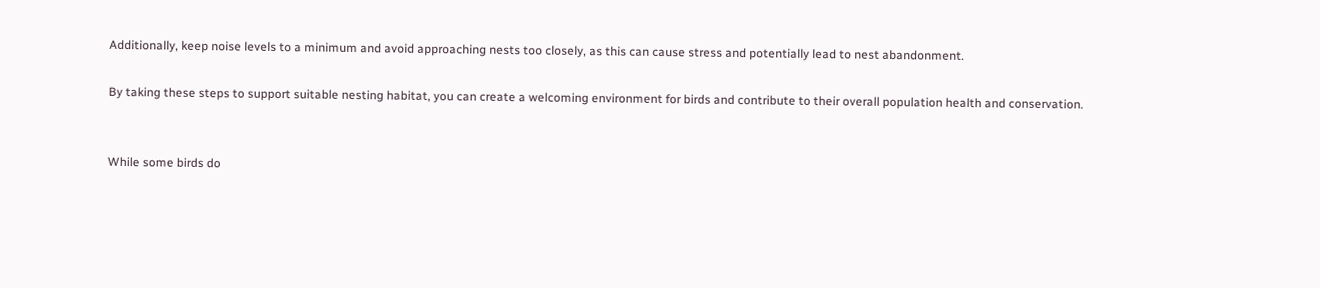Additionally, keep noise levels to a minimum and avoid approaching nests too closely, as this can cause stress and potentially lead to nest abandonment.

By taking these steps to support suitable nesting habitat, you can create a welcoming environment for birds and contribute to their overall population health and conservation.


While some birds do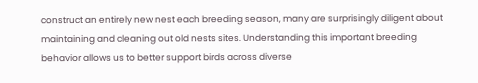construct an entirely new nest each breeding season, many are surprisingly diligent about maintaining and cleaning out old nests sites. Understanding this important breeding behavior allows us to better support birds across diverse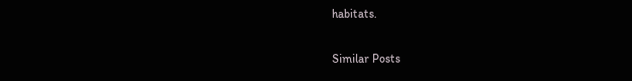habitats.

Similar Posts